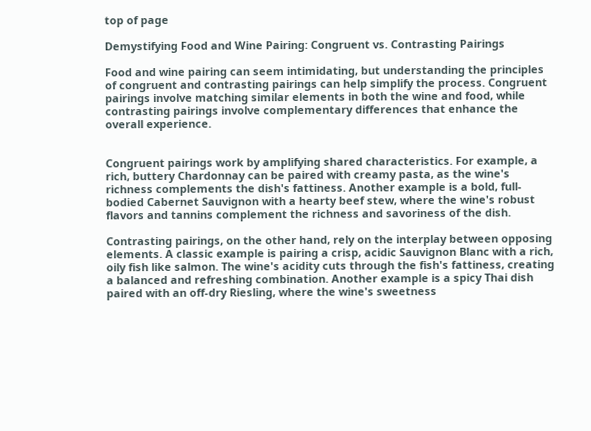top of page

Demystifying Food and Wine Pairing: Congruent vs. Contrasting Pairings

Food and wine pairing can seem intimidating, but understanding the principles of congruent and contrasting pairings can help simplify the process. Congruent pairings involve matching similar elements in both the wine and food, while contrasting pairings involve complementary differences that enhance the overall experience.


Congruent pairings work by amplifying shared characteristics. For example, a rich, buttery Chardonnay can be paired with creamy pasta, as the wine's richness complements the dish's fattiness. Another example is a bold, full-bodied Cabernet Sauvignon with a hearty beef stew, where the wine's robust flavors and tannins complement the richness and savoriness of the dish.

Contrasting pairings, on the other hand, rely on the interplay between opposing elements. A classic example is pairing a crisp, acidic Sauvignon Blanc with a rich, oily fish like salmon. The wine's acidity cuts through the fish's fattiness, creating a balanced and refreshing combination. Another example is a spicy Thai dish paired with an off-dry Riesling, where the wine's sweetness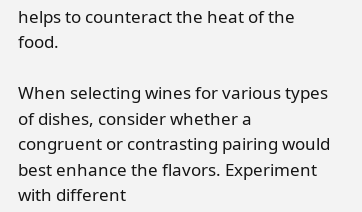helps to counteract the heat of the food.

When selecting wines for various types of dishes, consider whether a congruent or contrasting pairing would best enhance the flavors. Experiment with different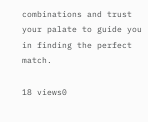combinations and trust your palate to guide you in finding the perfect match.

18 views0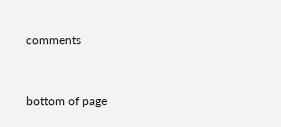comments


bottom of page